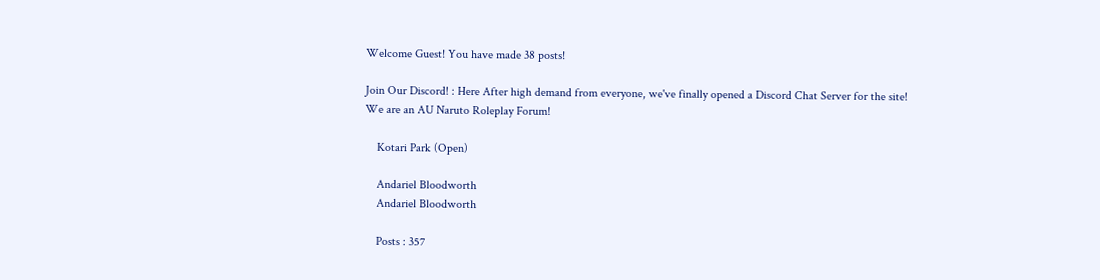Welcome Guest! You have made 38 posts!

Join Our Discord! : Here After high demand from everyone, we've finally opened a Discord Chat Server for the site!
We are an AU Naruto Roleplay Forum!

    Kotari Park (Open)

    Andariel Bloodworth
    Andariel Bloodworth

    Posts : 357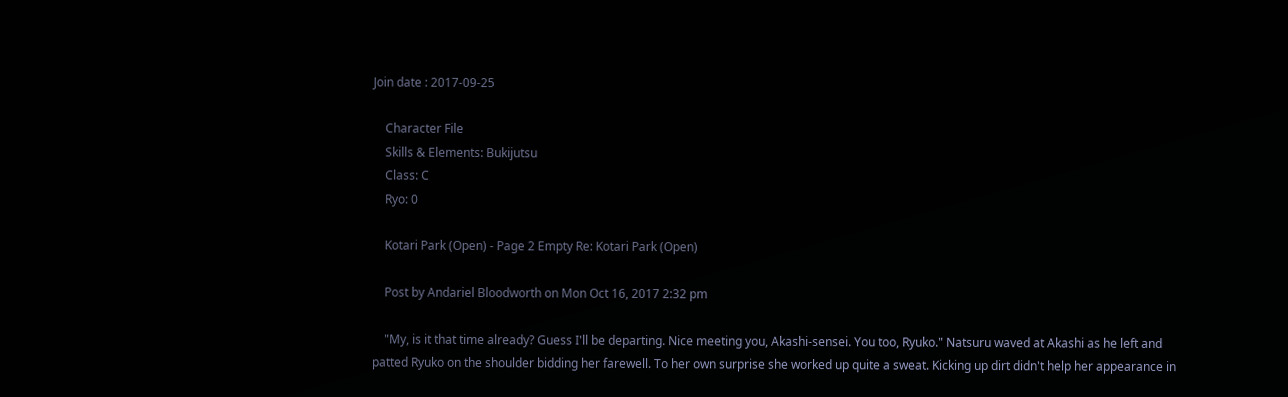Join date : 2017-09-25

    Character File
    Skills & Elements: Bukijutsu
    Class: C
    Ryo: 0

    Kotari Park (Open) - Page 2 Empty Re: Kotari Park (Open)

    Post by Andariel Bloodworth on Mon Oct 16, 2017 2:32 pm

    "My, is it that time already? Guess I'll be departing. Nice meeting you, Akashi-sensei. You too, Ryuko." Natsuru waved at Akashi as he left and patted Ryuko on the shoulder bidding her farewell. To her own surprise she worked up quite a sweat. Kicking up dirt didn't help her appearance in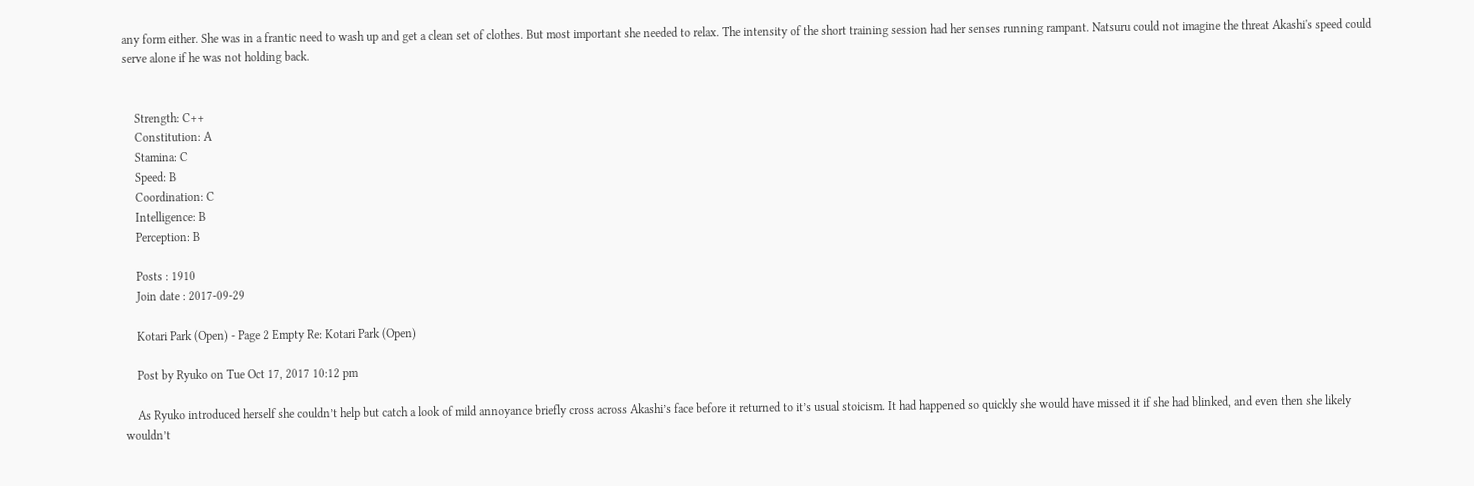any form either. She was in a frantic need to wash up and get a clean set of clothes. But most important she needed to relax. The intensity of the short training session had her senses running rampant. Natsuru could not imagine the threat Akashi's speed could serve alone if he was not holding back.


    Strength: C++
    Constitution: A
    Stamina: C
    Speed: B
    Coordination: C
    Intelligence: B
    Perception: B

    Posts : 1910
    Join date : 2017-09-29

    Kotari Park (Open) - Page 2 Empty Re: Kotari Park (Open)

    Post by Ryuko on Tue Oct 17, 2017 10:12 pm

    As Ryuko introduced herself she couldn’t help but catch a look of mild annoyance briefly cross across Akashi’s face before it returned to it’s usual stoicism. It had happened so quickly she would have missed it if she had blinked, and even then she likely wouldn’t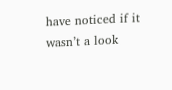have noticed if it wasn’t a look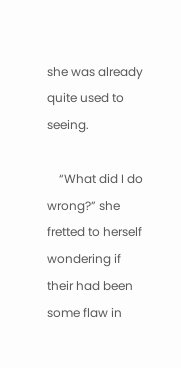she was already quite used to seeing.

    “What did I do wrong?” she fretted to herself wondering if their had been some flaw in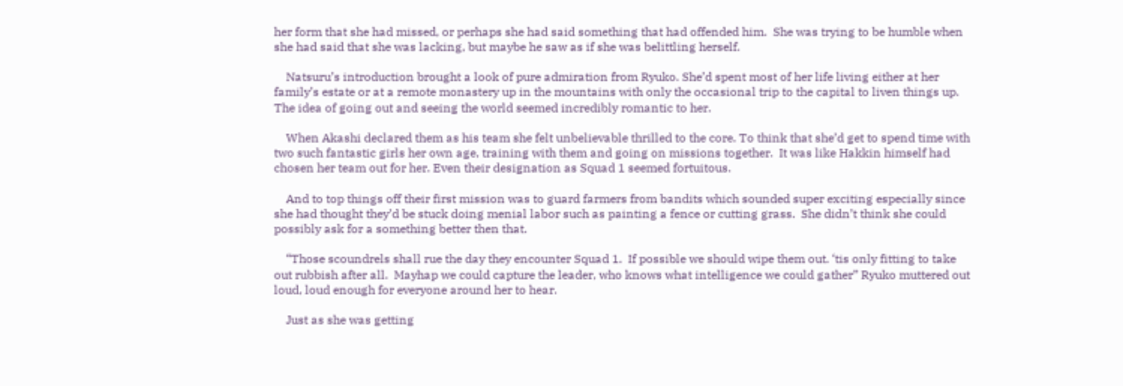her form that she had missed, or perhaps she had said something that had offended him.  She was trying to be humble when she had said that she was lacking, but maybe he saw as if she was belittling herself.

    Natsuru’s introduction brought a look of pure admiration from Ryuko. She’d spent most of her life living either at her family’s estate or at a remote monastery up in the mountains with only the occasional trip to the capital to liven things up.  The idea of going out and seeing the world seemed incredibly romantic to her.

    When Akashi declared them as his team she felt unbelievable thrilled to the core. To think that she’d get to spend time with two such fantastic girls her own age, training with them and going on missions together.  It was like Hakkin himself had chosen her team out for her. Even their designation as Squad 1 seemed fortuitous.

    And to top things off their first mission was to guard farmers from bandits which sounded super exciting especially since she had thought they’d be stuck doing menial labor such as painting a fence or cutting grass.  She didn’t think she could possibly ask for a something better then that.

    “Those scoundrels shall rue the day they encounter Squad 1.  If possible we should wipe them out. ‘tis only fitting to take out rubbish after all.  Mayhap we could capture the leader, who knows what intelligence we could gather” Ryuko muttered out loud, loud enough for everyone around her to hear.

    Just as she was getting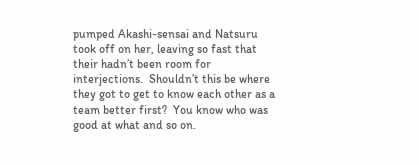pumped Akashi-sensai and Natsuru took off on her, leaving so fast that their hadn’t been room for interjections.  Shouldn’t this be where they got to get to know each other as a team better first?  You know who was good at what and so on.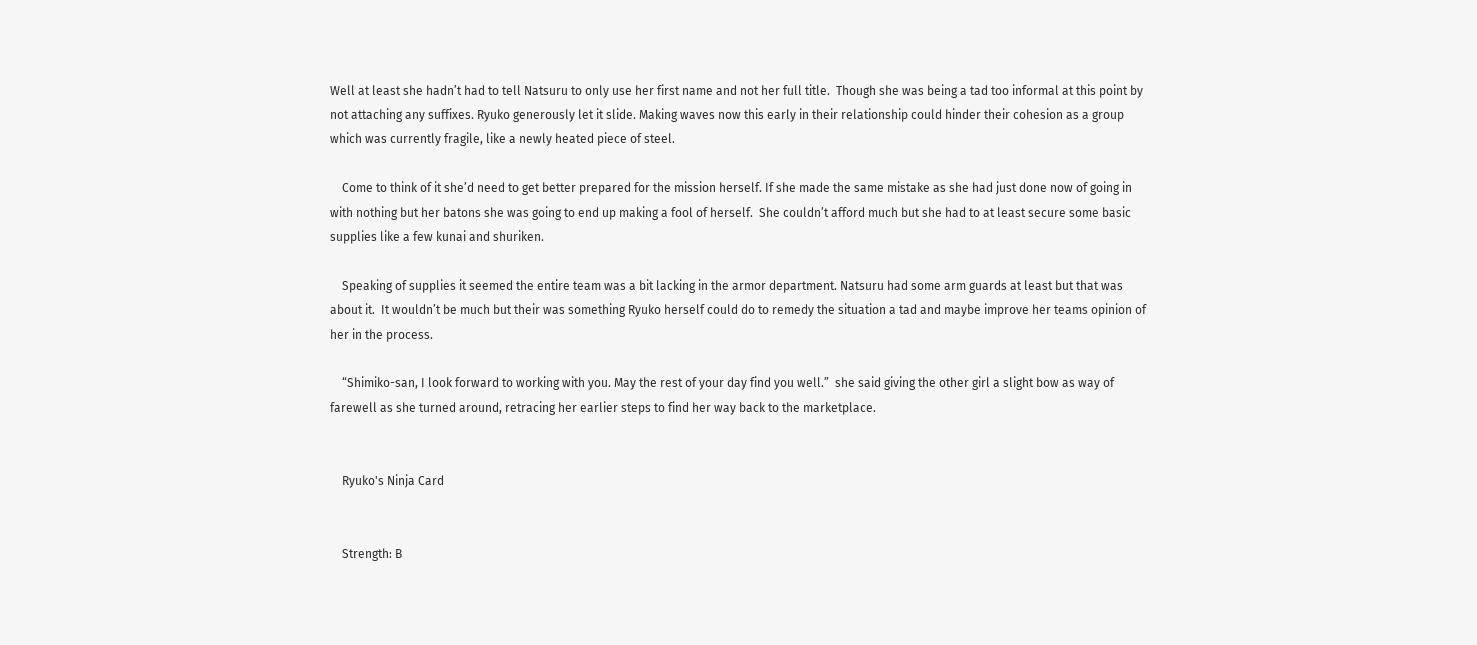Well at least she hadn’t had to tell Natsuru to only use her first name and not her full title.  Though she was being a tad too informal at this point by not attaching any suffixes. Ryuko generously let it slide. Making waves now this early in their relationship could hinder their cohesion as a group which was currently fragile, like a newly heated piece of steel.

    Come to think of it she’d need to get better prepared for the mission herself. If she made the same mistake as she had just done now of going in with nothing but her batons she was going to end up making a fool of herself.  She couldn’t afford much but she had to at least secure some basic supplies like a few kunai and shuriken.

    Speaking of supplies it seemed the entire team was a bit lacking in the armor department. Natsuru had some arm guards at least but that was about it.  It wouldn’t be much but their was something Ryuko herself could do to remedy the situation a tad and maybe improve her teams opinion of her in the process.

    “Shimiko-san, I look forward to working with you. May the rest of your day find you well.”  she said giving the other girl a slight bow as way of farewell as she turned around, retracing her earlier steps to find her way back to the marketplace.


    Ryuko's Ninja Card


    Strength: B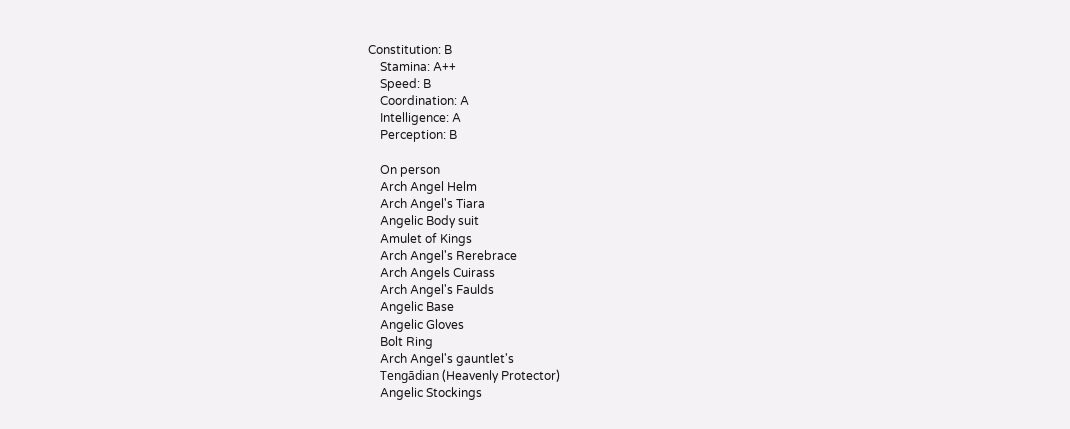Constitution: B
    Stamina: A++
    Speed: B
    Coordination: A
    Intelligence: A
    Perception: B

    On person
    Arch Angel Helm
    Arch Angel's Tiara
    Angelic Body suit
    Amulet of Kings
    Arch Angel's Rerebrace
    Arch Angels Cuirass
    Arch Angel's Faulds
    Angelic Base
    Angelic Gloves
    Bolt Ring
    Arch Angel's gauntlet's
    Tengādian (Heavenly Protector)
    Angelic Stockings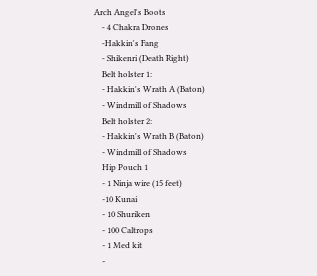Arch Angel's Boots
    - 4 Chakra Drones
    -Hakkin's Fang
    - Shikenri (Death Right)
    Belt holster 1:
    - Hakkin's Wrath A (Baton)
    - Windmill of Shadows
    Belt holster 2:
    - Hakkin's Wrath B (Baton)
    - Windmill of Shadows
    Hip Pouch 1
    - 1 Ninja wire (15 feet)
    -10 Kunai
    - 10 Shuriken
    - 100 Caltrops
    - 1 Med kit
    -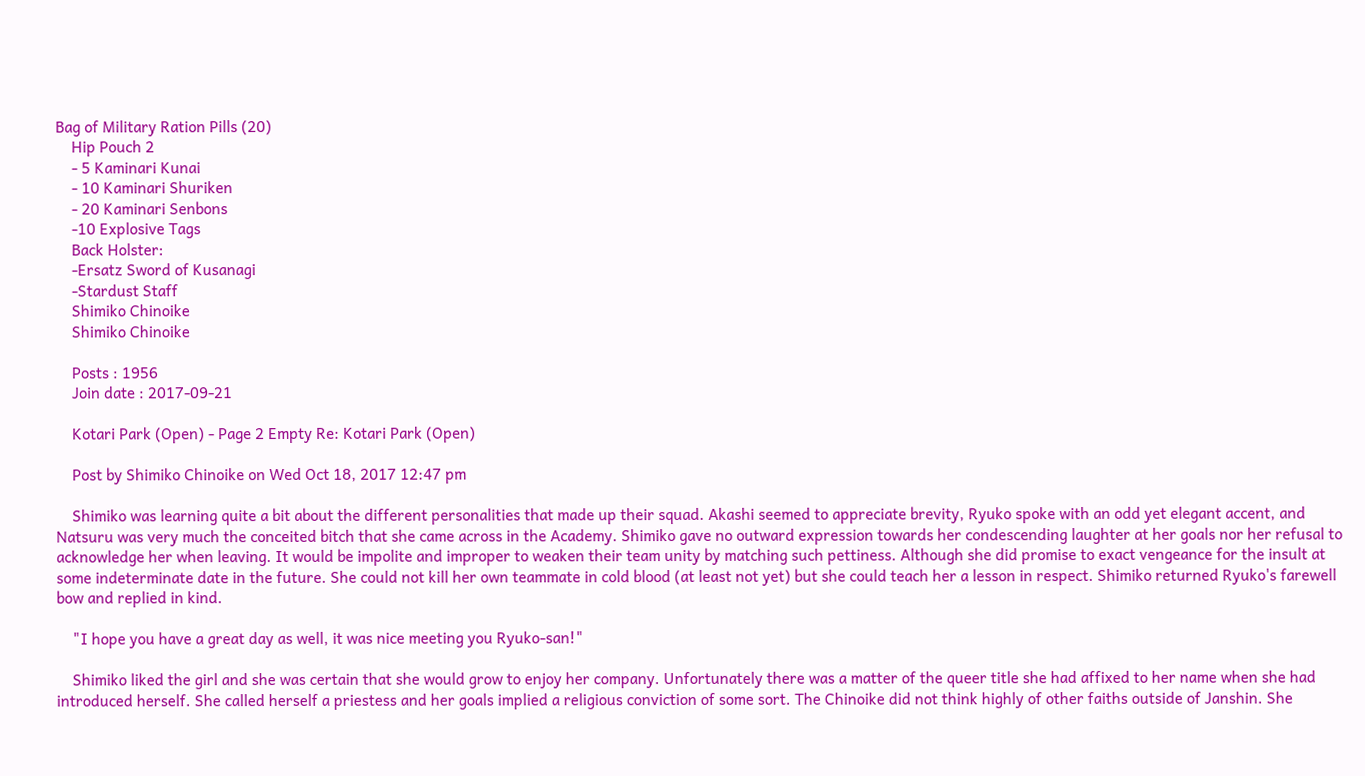Bag of Military Ration Pills (20)
    Hip Pouch 2
    - 5 Kaminari Kunai
    - 10 Kaminari Shuriken
    - 20 Kaminari Senbons
    -10 Explosive Tags
    Back Holster:
    -Ersatz Sword of Kusanagi
    -Stardust Staff
    Shimiko Chinoike
    Shimiko Chinoike

    Posts : 1956
    Join date : 2017-09-21

    Kotari Park (Open) - Page 2 Empty Re: Kotari Park (Open)

    Post by Shimiko Chinoike on Wed Oct 18, 2017 12:47 pm

    Shimiko was learning quite a bit about the different personalities that made up their squad. Akashi seemed to appreciate brevity, Ryuko spoke with an odd yet elegant accent, and Natsuru was very much the conceited bitch that she came across in the Academy. Shimiko gave no outward expression towards her condescending laughter at her goals nor her refusal to acknowledge her when leaving. It would be impolite and improper to weaken their team unity by matching such pettiness. Although she did promise to exact vengeance for the insult at some indeterminate date in the future. She could not kill her own teammate in cold blood (at least not yet) but she could teach her a lesson in respect. Shimiko returned Ryuko's farewell bow and replied in kind.

    "I hope you have a great day as well, it was nice meeting you Ryuko-san!"

    Shimiko liked the girl and she was certain that she would grow to enjoy her company. Unfortunately there was a matter of the queer title she had affixed to her name when she had introduced herself. She called herself a priestess and her goals implied a religious conviction of some sort. The Chinoike did not think highly of other faiths outside of Janshin. She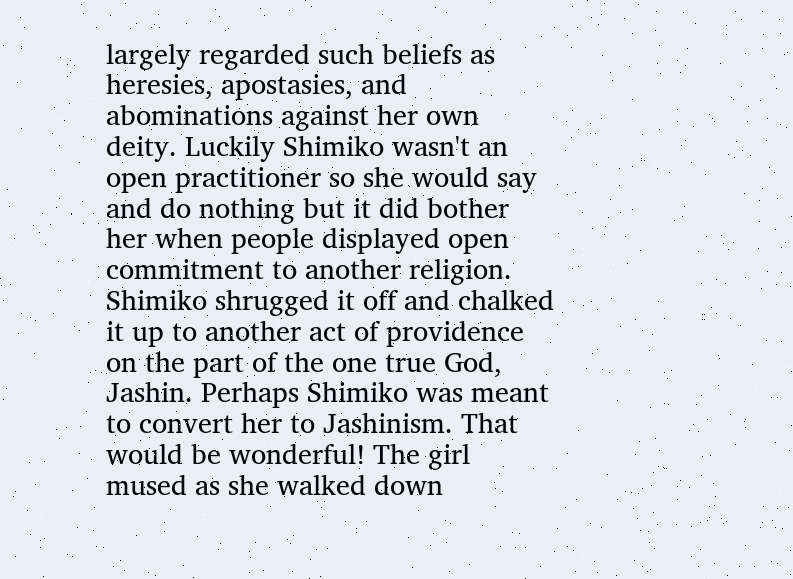largely regarded such beliefs as heresies, apostasies, and abominations against her own deity. Luckily Shimiko wasn't an open practitioner so she would say and do nothing but it did bother her when people displayed open commitment to another religion. Shimiko shrugged it off and chalked it up to another act of providence on the part of the one true God, Jashin. Perhaps Shimiko was meant to convert her to Jashinism. That would be wonderful! The girl mused as she walked down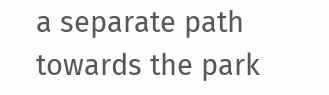a separate path towards the park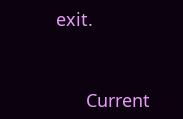exit.


      Current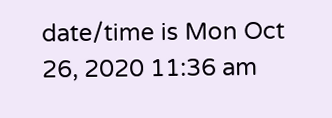date/time is Mon Oct 26, 2020 11:36 am